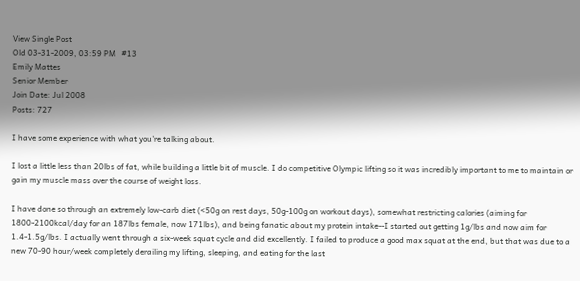View Single Post
Old 03-31-2009, 03:59 PM   #13
Emily Mattes
Senior Member
Join Date: Jul 2008
Posts: 727

I have some experience with what you're talking about.

I lost a little less than 20lbs of fat, while building a little bit of muscle. I do competitive Olympic lifting so it was incredibly important to me to maintain or gain my muscle mass over the course of weight loss.

I have done so through an extremely low-carb diet (<50g on rest days, 50g-100g on workout days), somewhat restricting calories (aiming for 1800-2100kcal/day for an 187lbs female, now 171lbs), and being fanatic about my protein intake--I started out getting 1g/lbs and now aim for 1.4-1.5g/lbs. I actually went through a six-week squat cycle and did excellently. I failed to produce a good max squat at the end, but that was due to a new 70-90 hour/week completely derailing my lifting, sleeping, and eating for the last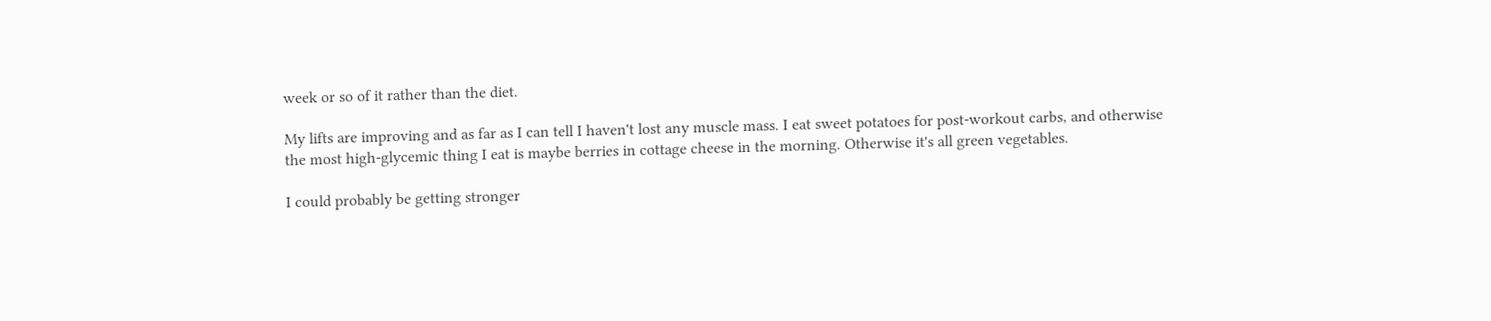week or so of it rather than the diet.

My lifts are improving and as far as I can tell I haven't lost any muscle mass. I eat sweet potatoes for post-workout carbs, and otherwise the most high-glycemic thing I eat is maybe berries in cottage cheese in the morning. Otherwise it's all green vegetables.

I could probably be getting stronger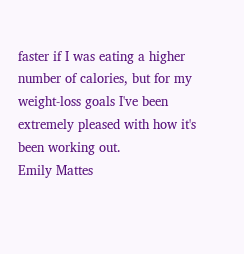faster if I was eating a higher number of calories, but for my weight-loss goals I've been extremely pleased with how it's been working out.
Emily Mattes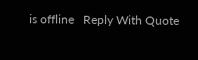is offline   Reply With Quote